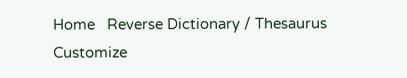Home   Reverse Dictionary / Thesaurus  Customize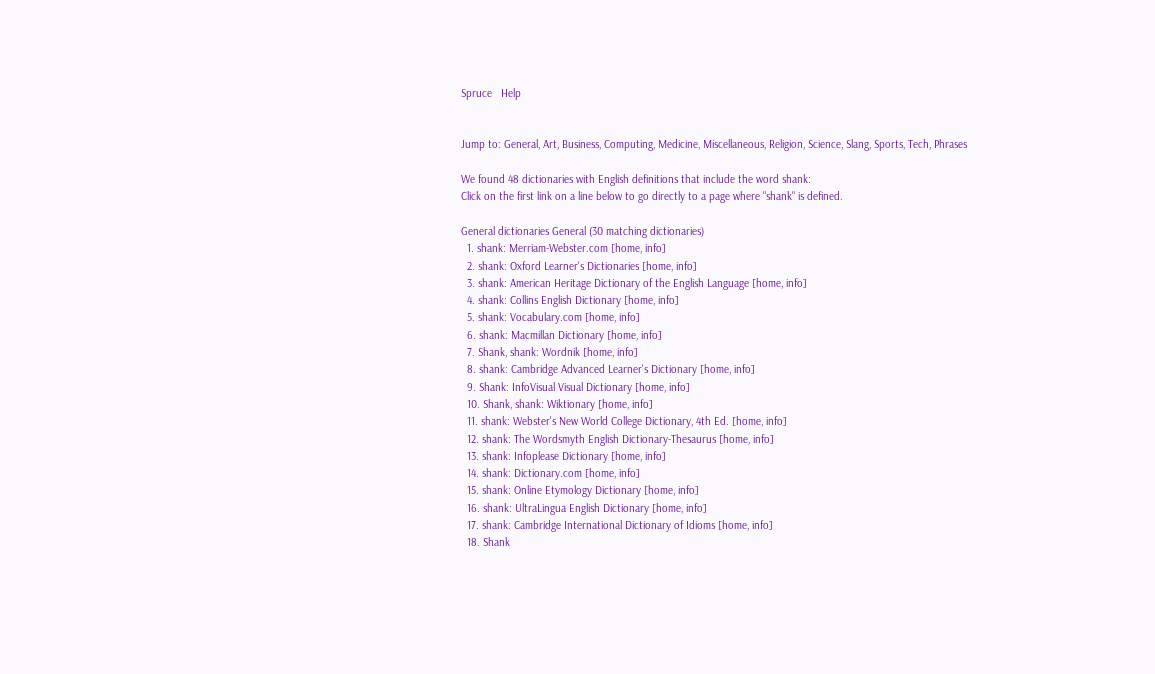Spruce   Help


Jump to: General, Art, Business, Computing, Medicine, Miscellaneous, Religion, Science, Slang, Sports, Tech, Phrases

We found 48 dictionaries with English definitions that include the word shank:
Click on the first link on a line below to go directly to a page where "shank" is defined.

General dictionaries General (30 matching dictionaries)
  1. shank: Merriam-Webster.com [home, info]
  2. shank: Oxford Learner's Dictionaries [home, info]
  3. shank: American Heritage Dictionary of the English Language [home, info]
  4. shank: Collins English Dictionary [home, info]
  5. shank: Vocabulary.com [home, info]
  6. shank: Macmillan Dictionary [home, info]
  7. Shank, shank: Wordnik [home, info]
  8. shank: Cambridge Advanced Learner's Dictionary [home, info]
  9. Shank: InfoVisual Visual Dictionary [home, info]
  10. Shank, shank: Wiktionary [home, info]
  11. shank: Webster's New World College Dictionary, 4th Ed. [home, info]
  12. shank: The Wordsmyth English Dictionary-Thesaurus [home, info]
  13. shank: Infoplease Dictionary [home, info]
  14. shank: Dictionary.com [home, info]
  15. shank: Online Etymology Dictionary [home, info]
  16. shank: UltraLingua English Dictionary [home, info]
  17. shank: Cambridge International Dictionary of Idioms [home, info]
  18. Shank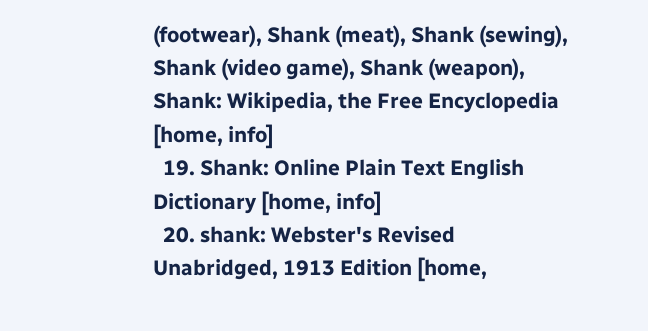(footwear), Shank (meat), Shank (sewing), Shank (video game), Shank (weapon), Shank: Wikipedia, the Free Encyclopedia [home, info]
  19. Shank: Online Plain Text English Dictionary [home, info]
  20. shank: Webster's Revised Unabridged, 1913 Edition [home,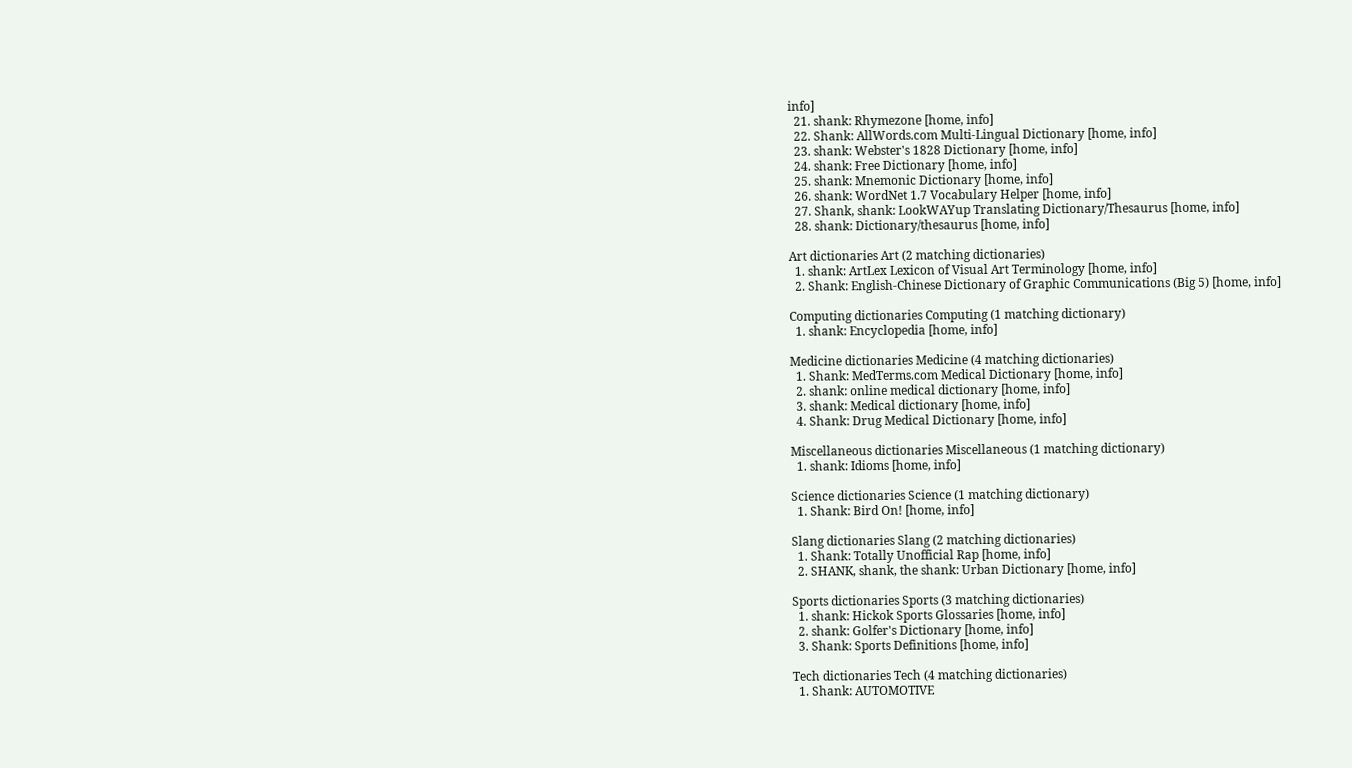info]
  21. shank: Rhymezone [home, info]
  22. Shank: AllWords.com Multi-Lingual Dictionary [home, info]
  23. shank: Webster's 1828 Dictionary [home, info]
  24. shank: Free Dictionary [home, info]
  25. shank: Mnemonic Dictionary [home, info]
  26. shank: WordNet 1.7 Vocabulary Helper [home, info]
  27. Shank, shank: LookWAYup Translating Dictionary/Thesaurus [home, info]
  28. shank: Dictionary/thesaurus [home, info]

Art dictionaries Art (2 matching dictionaries)
  1. shank: ArtLex Lexicon of Visual Art Terminology [home, info]
  2. Shank: English-Chinese Dictionary of Graphic Communications (Big 5) [home, info]

Computing dictionaries Computing (1 matching dictionary)
  1. shank: Encyclopedia [home, info]

Medicine dictionaries Medicine (4 matching dictionaries)
  1. Shank: MedTerms.com Medical Dictionary [home, info]
  2. shank: online medical dictionary [home, info]
  3. shank: Medical dictionary [home, info]
  4. Shank: Drug Medical Dictionary [home, info]

Miscellaneous dictionaries Miscellaneous (1 matching dictionary)
  1. shank: Idioms [home, info]

Science dictionaries Science (1 matching dictionary)
  1. Shank: Bird On! [home, info]

Slang dictionaries Slang (2 matching dictionaries)
  1. Shank: Totally Unofficial Rap [home, info]
  2. SHANK, shank, the shank: Urban Dictionary [home, info]

Sports dictionaries Sports (3 matching dictionaries)
  1. shank: Hickok Sports Glossaries [home, info]
  2. shank: Golfer's Dictionary [home, info]
  3. Shank: Sports Definitions [home, info]

Tech dictionaries Tech (4 matching dictionaries)
  1. Shank: AUTOMOTIVE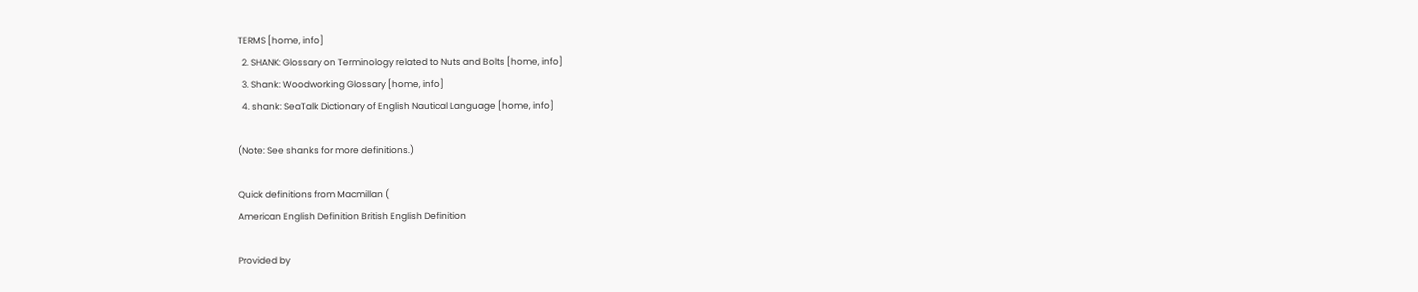TERMS [home, info]
  2. SHANK: Glossary on Terminology related to Nuts and Bolts [home, info]
  3. Shank: Woodworking Glossary [home, info]
  4. shank: SeaTalk Dictionary of English Nautical Language [home, info]

(Note: See shanks for more definitions.)

Quick definitions from Macmillan (
American English Definition British English Definition

Provided by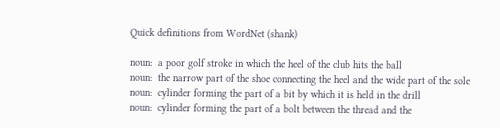Quick definitions from WordNet (shank)

noun:  a poor golf stroke in which the heel of the club hits the ball
noun:  the narrow part of the shoe connecting the heel and the wide part of the sole
noun:  cylinder forming the part of a bit by which it is held in the drill
noun:  cylinder forming the part of a bolt between the thread and the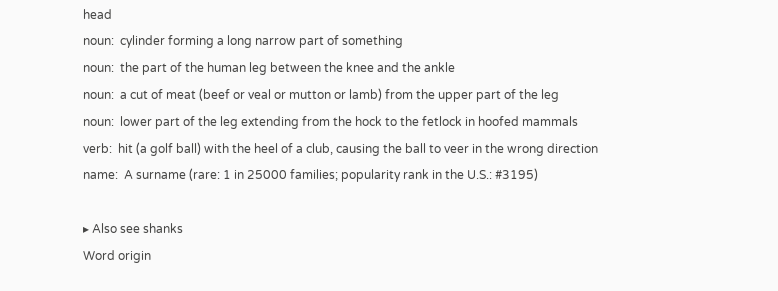head
noun:  cylinder forming a long narrow part of something
noun:  the part of the human leg between the knee and the ankle
noun:  a cut of meat (beef or veal or mutton or lamb) from the upper part of the leg
noun:  lower part of the leg extending from the hock to the fetlock in hoofed mammals
verb:  hit (a golf ball) with the heel of a club, causing the ball to veer in the wrong direction
name:  A surname (rare: 1 in 25000 families; popularity rank in the U.S.: #3195)

▸ Also see shanks
Word origin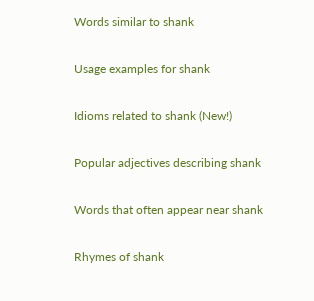Words similar to shank

Usage examples for shank

Idioms related to shank (New!)

Popular adjectives describing shank

Words that often appear near shank

Rhymes of shank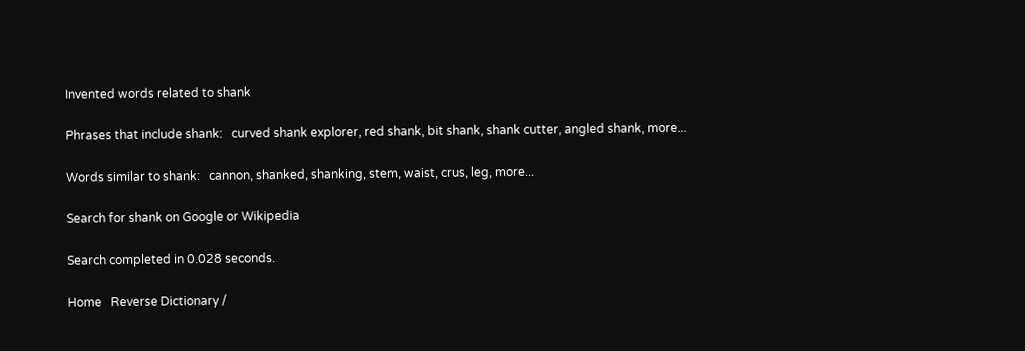Invented words related to shank

Phrases that include shank:   curved shank explorer, red shank, bit shank, shank cutter, angled shank, more...

Words similar to shank:   cannon, shanked, shanking, stem, waist, crus, leg, more...

Search for shank on Google or Wikipedia

Search completed in 0.028 seconds.

Home   Reverse Dictionary /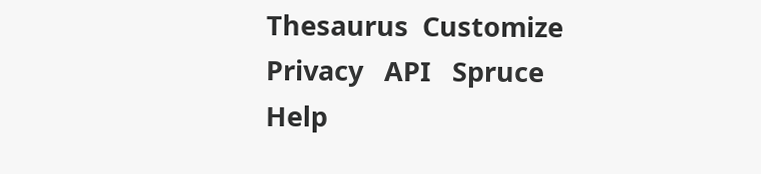Thesaurus  Customize  Privacy   API   Spruce   Help